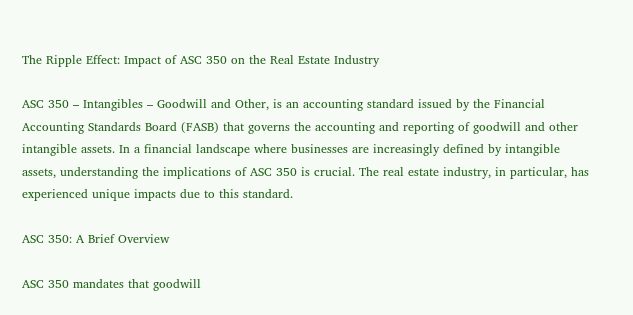The Ripple Effect: Impact of ASC 350 on the Real Estate Industry

ASC 350 – Intangibles – Goodwill and Other, is an accounting standard issued by the Financial Accounting Standards Board (FASB) that governs the accounting and reporting of goodwill and other intangible assets. In a financial landscape where businesses are increasingly defined by intangible assets, understanding the implications of ASC 350 is crucial. The real estate industry, in particular, has experienced unique impacts due to this standard.

ASC 350: A Brief Overview

ASC 350 mandates that goodwill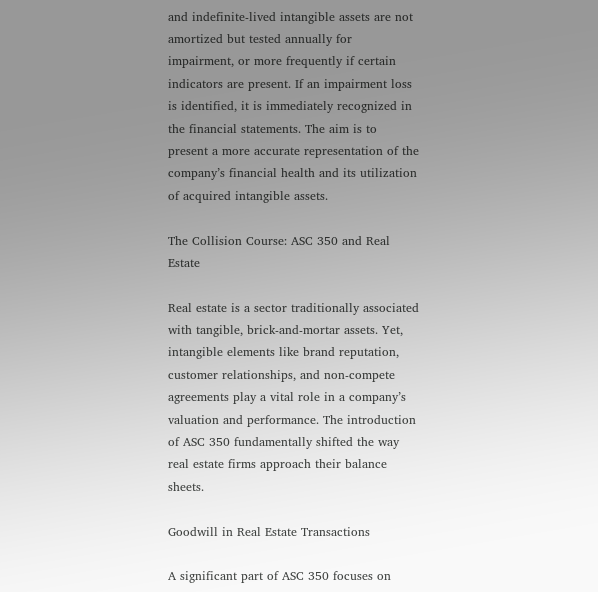and indefinite-lived intangible assets are not amortized but tested annually for impairment, or more frequently if certain indicators are present. If an impairment loss is identified, it is immediately recognized in the financial statements. The aim is to present a more accurate representation of the company’s financial health and its utilization of acquired intangible assets.

The Collision Course: ASC 350 and Real Estate

Real estate is a sector traditionally associated with tangible, brick-and-mortar assets. Yet, intangible elements like brand reputation, customer relationships, and non-compete agreements play a vital role in a company’s valuation and performance. The introduction of ASC 350 fundamentally shifted the way real estate firms approach their balance sheets.

Goodwill in Real Estate Transactions

A significant part of ASC 350 focuses on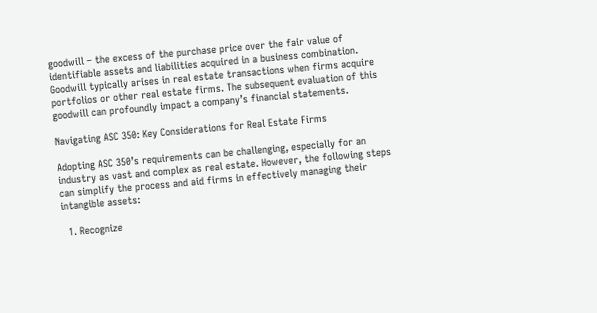goodwill – the excess of the purchase price over the fair value of identifiable assets and liabilities acquired in a business combination. Goodwill typically arises in real estate transactions when firms acquire portfolios or other real estate firms. The subsequent evaluation of this goodwill can profoundly impact a company’s financial statements.

Navigating ASC 350: Key Considerations for Real Estate Firms

Adopting ASC 350’s requirements can be challenging, especially for an industry as vast and complex as real estate. However, the following steps can simplify the process and aid firms in effectively managing their intangible assets:

  1. Recognize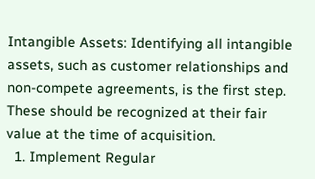Intangible Assets: Identifying all intangible assets, such as customer relationships and non-compete agreements, is the first step. These should be recognized at their fair value at the time of acquisition.
  1. Implement Regular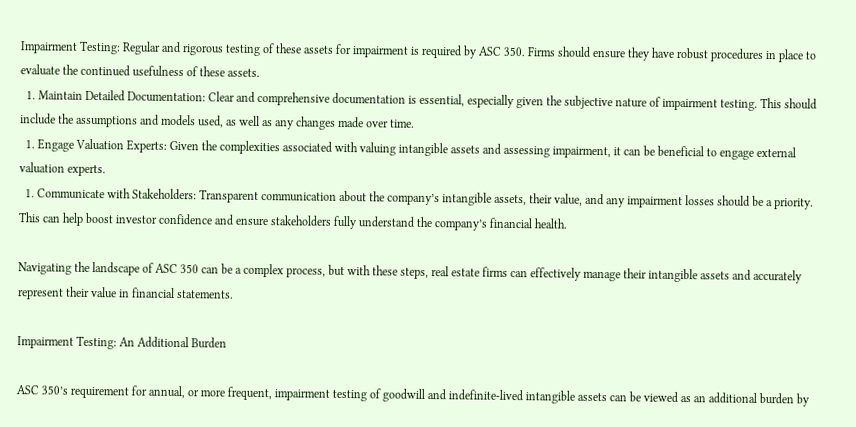Impairment Testing: Regular and rigorous testing of these assets for impairment is required by ASC 350. Firms should ensure they have robust procedures in place to evaluate the continued usefulness of these assets.
  1. Maintain Detailed Documentation: Clear and comprehensive documentation is essential, especially given the subjective nature of impairment testing. This should include the assumptions and models used, as well as any changes made over time.
  1. Engage Valuation Experts: Given the complexities associated with valuing intangible assets and assessing impairment, it can be beneficial to engage external valuation experts.
  1. Communicate with Stakeholders: Transparent communication about the company’s intangible assets, their value, and any impairment losses should be a priority. This can help boost investor confidence and ensure stakeholders fully understand the company’s financial health.

Navigating the landscape of ASC 350 can be a complex process, but with these steps, real estate firms can effectively manage their intangible assets and accurately represent their value in financial statements.

Impairment Testing: An Additional Burden

ASC 350’s requirement for annual, or more frequent, impairment testing of goodwill and indefinite-lived intangible assets can be viewed as an additional burden by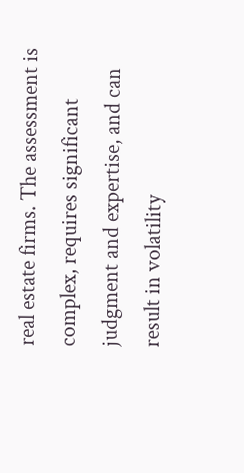real estate firms. The assessment is complex, requires significant judgment and expertise, and can result in volatility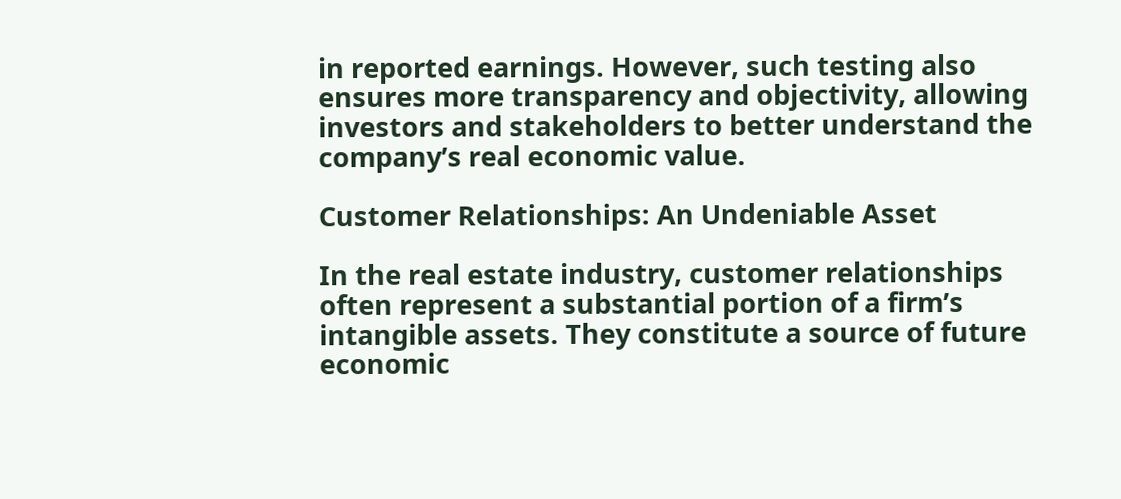in reported earnings. However, such testing also ensures more transparency and objectivity, allowing investors and stakeholders to better understand the company’s real economic value.

Customer Relationships: An Undeniable Asset

In the real estate industry, customer relationships often represent a substantial portion of a firm’s intangible assets. They constitute a source of future economic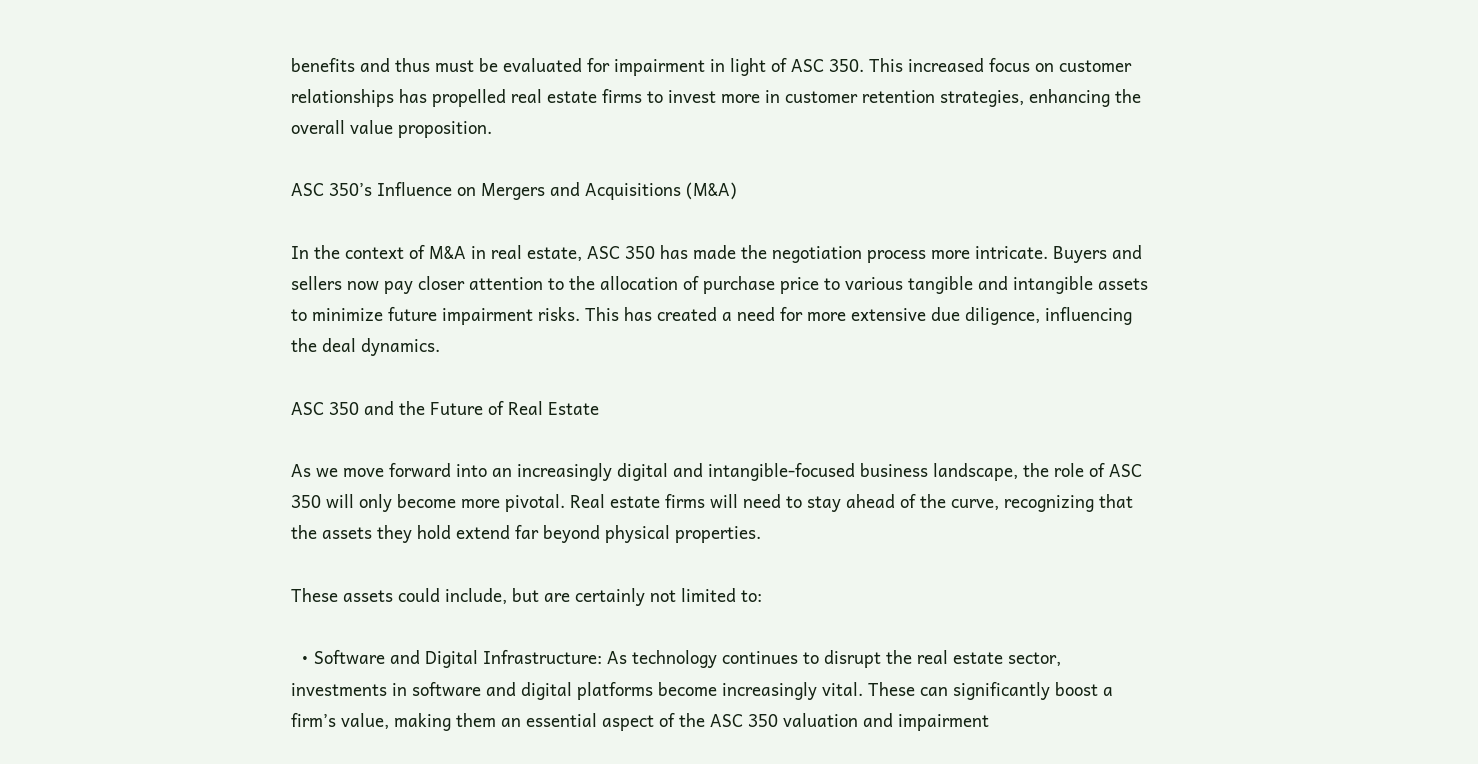benefits and thus must be evaluated for impairment in light of ASC 350. This increased focus on customer relationships has propelled real estate firms to invest more in customer retention strategies, enhancing the overall value proposition.

ASC 350’s Influence on Mergers and Acquisitions (M&A)

In the context of M&A in real estate, ASC 350 has made the negotiation process more intricate. Buyers and sellers now pay closer attention to the allocation of purchase price to various tangible and intangible assets to minimize future impairment risks. This has created a need for more extensive due diligence, influencing the deal dynamics.

ASC 350 and the Future of Real Estate

As we move forward into an increasingly digital and intangible-focused business landscape, the role of ASC 350 will only become more pivotal. Real estate firms will need to stay ahead of the curve, recognizing that the assets they hold extend far beyond physical properties.

These assets could include, but are certainly not limited to:

  • Software and Digital Infrastructure: As technology continues to disrupt the real estate sector, investments in software and digital platforms become increasingly vital. These can significantly boost a firm’s value, making them an essential aspect of the ASC 350 valuation and impairment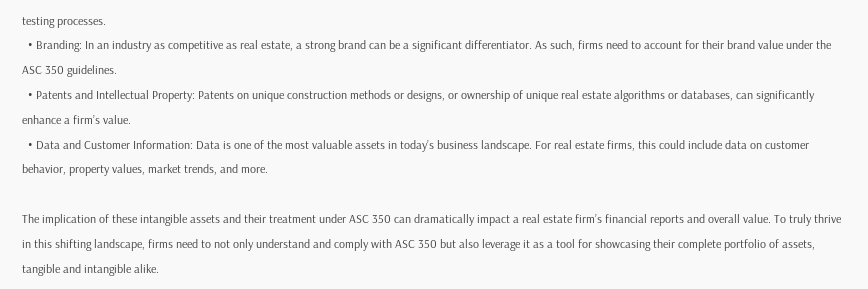testing processes.
  • Branding: In an industry as competitive as real estate, a strong brand can be a significant differentiator. As such, firms need to account for their brand value under the ASC 350 guidelines.
  • Patents and Intellectual Property: Patents on unique construction methods or designs, or ownership of unique real estate algorithms or databases, can significantly enhance a firm’s value.
  • Data and Customer Information: Data is one of the most valuable assets in today’s business landscape. For real estate firms, this could include data on customer behavior, property values, market trends, and more.

The implication of these intangible assets and their treatment under ASC 350 can dramatically impact a real estate firm’s financial reports and overall value. To truly thrive in this shifting landscape, firms need to not only understand and comply with ASC 350 but also leverage it as a tool for showcasing their complete portfolio of assets, tangible and intangible alike.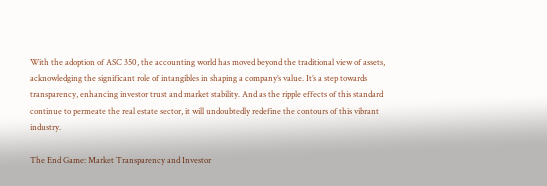With the adoption of ASC 350, the accounting world has moved beyond the traditional view of assets, acknowledging the significant role of intangibles in shaping a company’s value. It’s a step towards transparency, enhancing investor trust and market stability. And as the ripple effects of this standard continue to permeate the real estate sector, it will undoubtedly redefine the contours of this vibrant industry.

The End Game: Market Transparency and Investor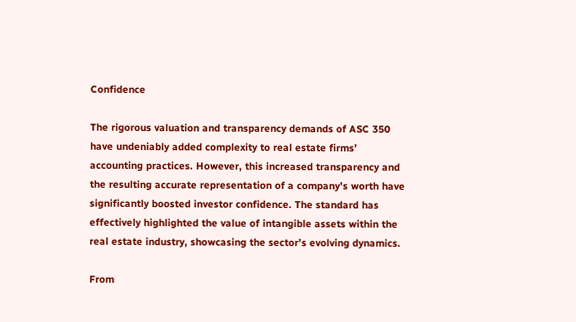Confidence

The rigorous valuation and transparency demands of ASC 350 have undeniably added complexity to real estate firms’ accounting practices. However, this increased transparency and the resulting accurate representation of a company’s worth have significantly boosted investor confidence. The standard has effectively highlighted the value of intangible assets within the real estate industry, showcasing the sector’s evolving dynamics.

From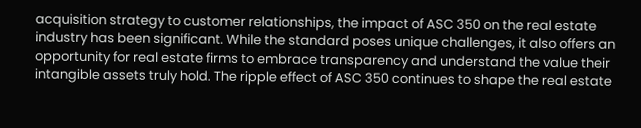acquisition strategy to customer relationships, the impact of ASC 350 on the real estate industry has been significant. While the standard poses unique challenges, it also offers an opportunity for real estate firms to embrace transparency and understand the value their intangible assets truly hold. The ripple effect of ASC 350 continues to shape the real estate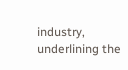industry, underlining the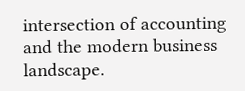intersection of accounting and the modern business landscape.